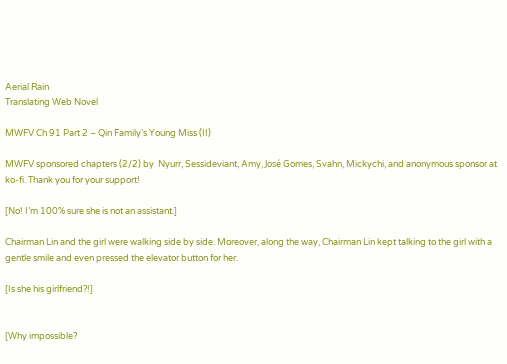Aerial Rain
Translating Web Novel

MWFV Ch 91 Part 2 – Qin Family’s Young Miss (II)

MWFV sponsored chapters (2/2) by  Nyurr, Sessideviant, Amy, José Gomes, Svahn, Mickychi, and anonymous sponsor at ko-fi. Thank you for your support!

[No! I’m 100% sure she is not an assistant.]

Chairman Lin and the girl were walking side by side. Moreover, along the way, Chairman Lin kept talking to the girl with a gentle smile and even pressed the elevator button for her.

[Is she his girlfriend?!]


[Why impossible?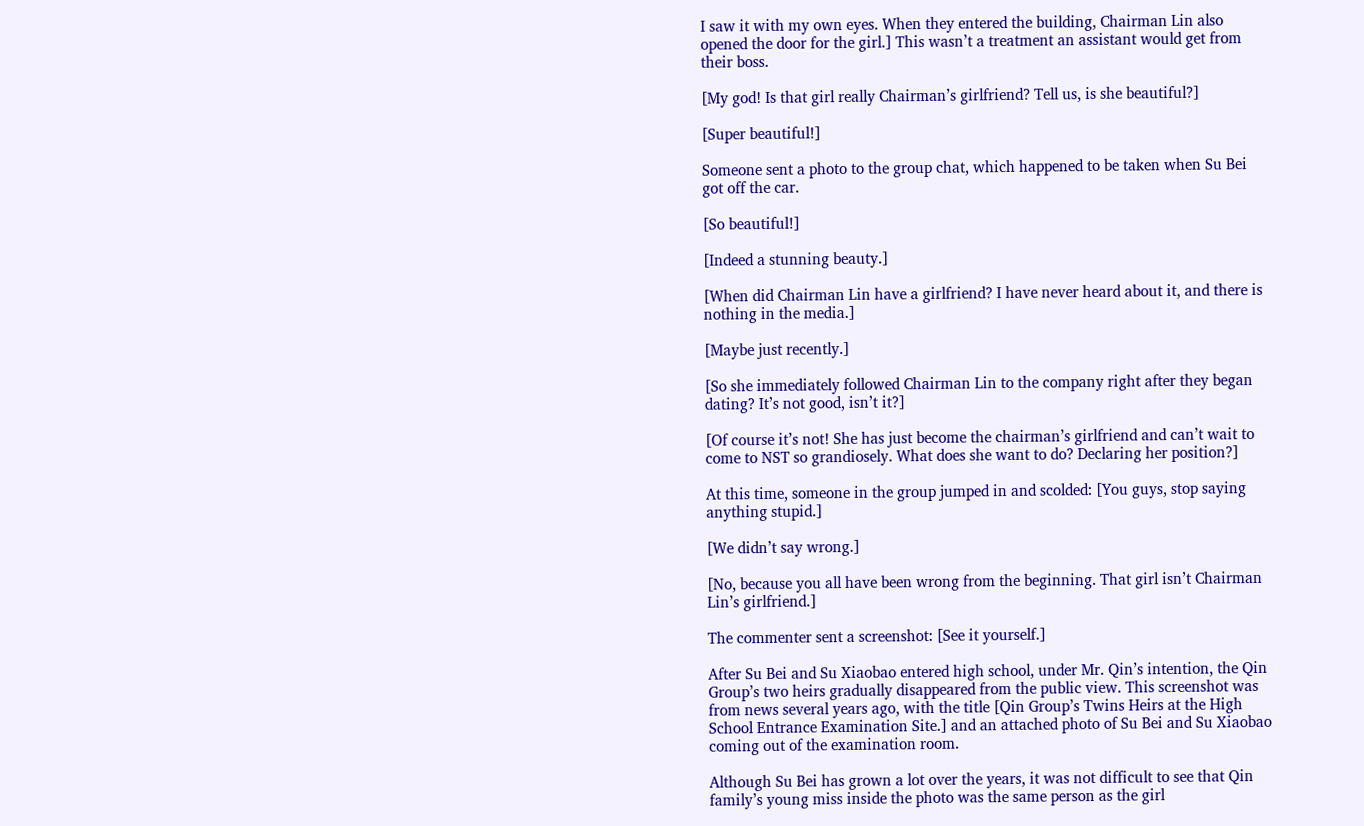I saw it with my own eyes. When they entered the building, Chairman Lin also opened the door for the girl.] This wasn’t a treatment an assistant would get from their boss.

[My god! Is that girl really Chairman’s girlfriend? Tell us, is she beautiful?]

[Super beautiful!]

Someone sent a photo to the group chat, which happened to be taken when Su Bei got off the car.

[So beautiful!]

[Indeed a stunning beauty.]

[When did Chairman Lin have a girlfriend? I have never heard about it, and there is nothing in the media.]

[Maybe just recently.]

[So she immediately followed Chairman Lin to the company right after they began dating? It’s not good, isn’t it?]

[Of course it’s not! She has just become the chairman’s girlfriend and can’t wait to come to NST so grandiosely. What does she want to do? Declaring her position?]

At this time, someone in the group jumped in and scolded: [You guys, stop saying anything stupid.]

[We didn’t say wrong.]

[No, because you all have been wrong from the beginning. That girl isn’t Chairman Lin’s girlfriend.]

The commenter sent a screenshot: [See it yourself.]

After Su Bei and Su Xiaobao entered high school, under Mr. Qin’s intention, the Qin Group’s two heirs gradually disappeared from the public view. This screenshot was from news several years ago, with the title [Qin Group’s Twins Heirs at the High School Entrance Examination Site.] and an attached photo of Su Bei and Su Xiaobao coming out of the examination room.

Although Su Bei has grown a lot over the years, it was not difficult to see that Qin family’s young miss inside the photo was the same person as the girl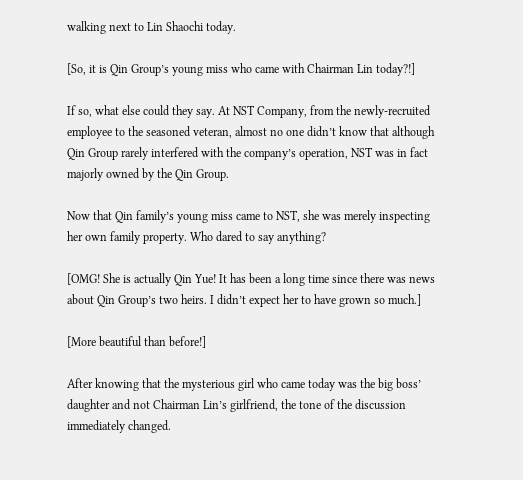walking next to Lin Shaochi today.

[So, it is Qin Group’s young miss who came with Chairman Lin today?!]

If so, what else could they say. At NST Company, from the newly-recruited employee to the seasoned veteran, almost no one didn’t know that although Qin Group rarely interfered with the company’s operation, NST was in fact majorly owned by the Qin Group.

Now that Qin family’s young miss came to NST, she was merely inspecting her own family property. Who dared to say anything?

[OMG! She is actually Qin Yue! It has been a long time since there was news about Qin Group’s two heirs. I didn’t expect her to have grown so much.]

[More beautiful than before!]

After knowing that the mysterious girl who came today was the big boss’ daughter and not Chairman Lin’s girlfriend, the tone of the discussion immediately changed.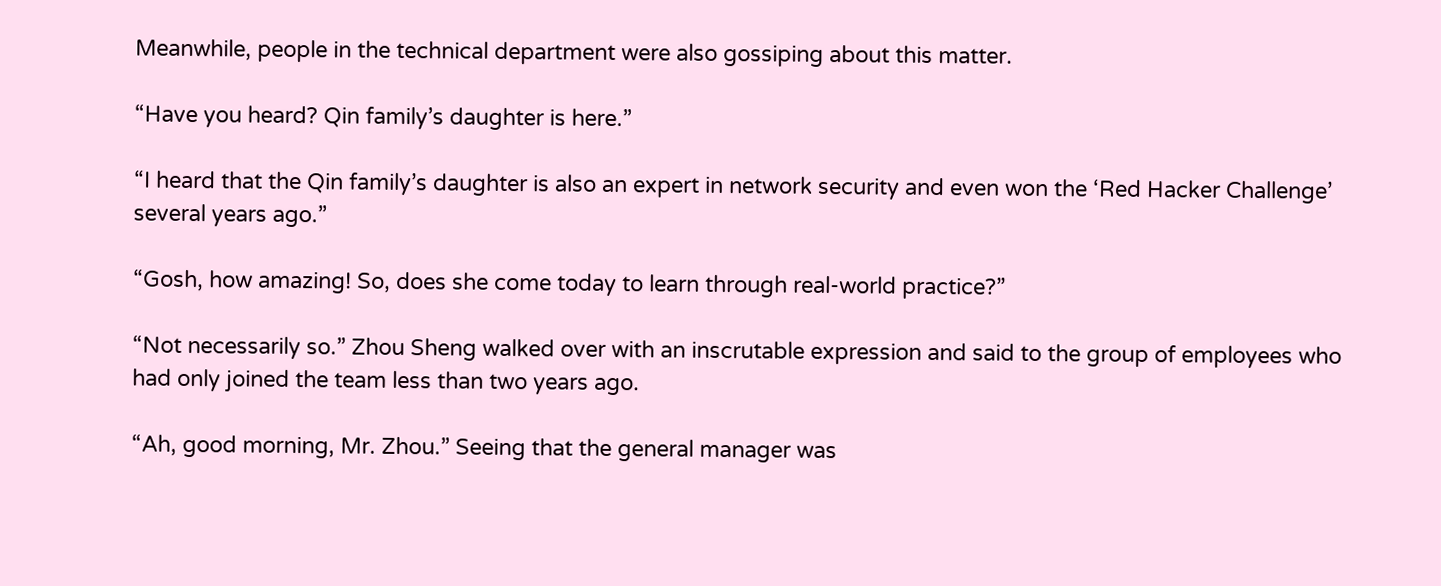Meanwhile, people in the technical department were also gossiping about this matter.

“Have you heard? Qin family’s daughter is here.”

“I heard that the Qin family’s daughter is also an expert in network security and even won the ‘Red Hacker Challenge’ several years ago.”

“Gosh, how amazing! So, does she come today to learn through real-world practice?”

“Not necessarily so.” Zhou Sheng walked over with an inscrutable expression and said to the group of employees who had only joined the team less than two years ago.

“Ah, good morning, Mr. Zhou.” Seeing that the general manager was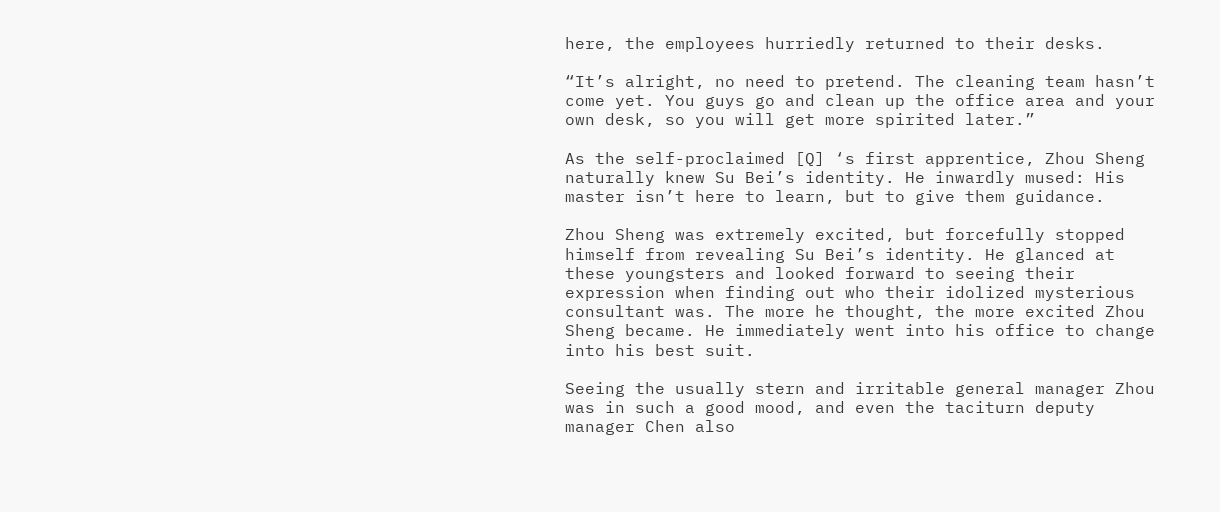here, the employees hurriedly returned to their desks.

“It’s alright, no need to pretend. The cleaning team hasn’t come yet. You guys go and clean up the office area and your own desk, so you will get more spirited later.”

As the self-proclaimed [Q] ‘s first apprentice, Zhou Sheng naturally knew Su Bei’s identity. He inwardly mused: His master isn’t here to learn, but to give them guidance.

Zhou Sheng was extremely excited, but forcefully stopped himself from revealing Su Bei’s identity. He glanced at these youngsters and looked forward to seeing their expression when finding out who their idolized mysterious consultant was. The more he thought, the more excited Zhou Sheng became. He immediately went into his office to change into his best suit.

Seeing the usually stern and irritable general manager Zhou was in such a good mood, and even the taciturn deputy manager Chen also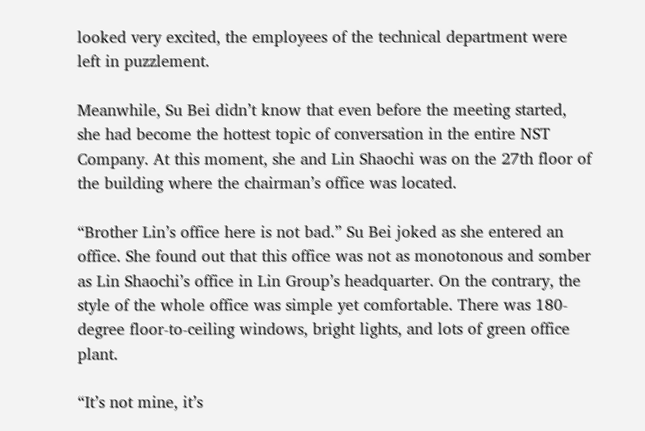looked very excited, the employees of the technical department were left in puzzlement.

Meanwhile, Su Bei didn’t know that even before the meeting started, she had become the hottest topic of conversation in the entire NST Company. At this moment, she and Lin Shaochi was on the 27th floor of the building where the chairman’s office was located.

“Brother Lin’s office here is not bad.” Su Bei joked as she entered an office. She found out that this office was not as monotonous and somber as Lin Shaochi’s office in Lin Group’s headquarter. On the contrary, the style of the whole office was simple yet comfortable. There was 180-degree floor-to-ceiling windows, bright lights, and lots of green office plant.

“It’s not mine, it’s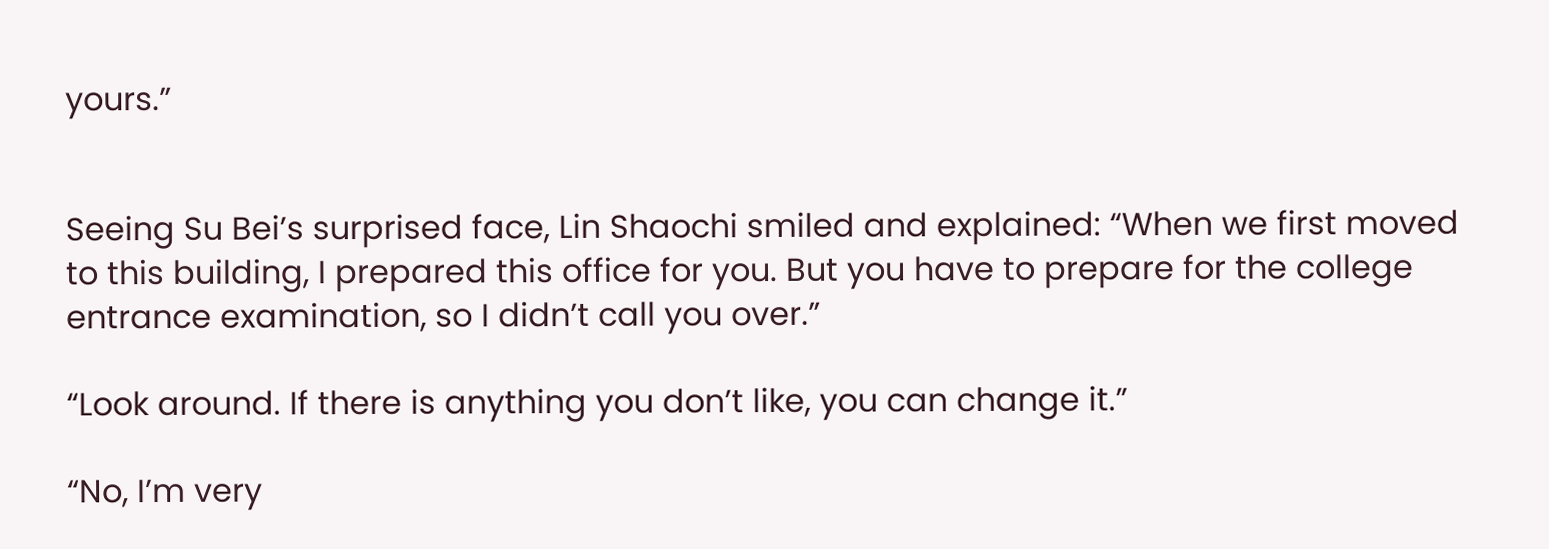yours.”


Seeing Su Bei’s surprised face, Lin Shaochi smiled and explained: “When we first moved to this building, I prepared this office for you. But you have to prepare for the college entrance examination, so I didn’t call you over.”

“Look around. If there is anything you don’t like, you can change it.”

“No, I’m very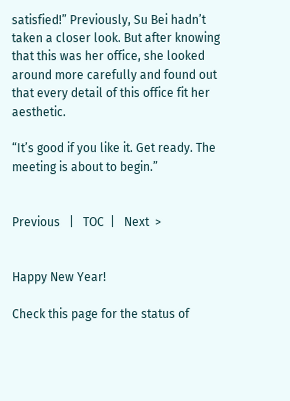satisfied!” Previously, Su Bei hadn’t taken a closer look. But after knowing that this was her office, she looked around more carefully and found out that every detail of this office fit her aesthetic.

“It’s good if you like it. Get ready. The meeting is about to begin.”


Previous   |   TOC  |   Next  >


Happy New Year!

Check this page for the status of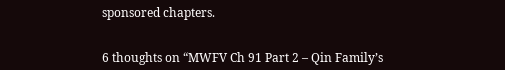sponsored chapters.


6 thoughts on “MWFV Ch 91 Part 2 – Qin Family’s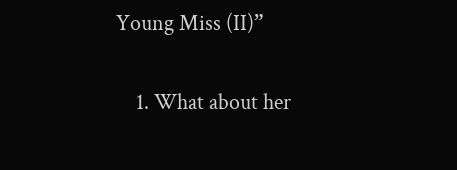Young Miss (II)”

    1. What about her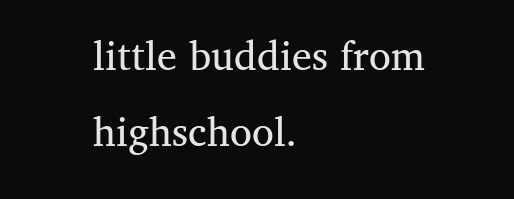little buddies from highschool.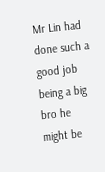Mr Lin had done such a good job being a big bro he might be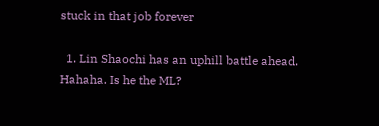stuck in that job forever

  1. Lin Shaochi has an uphill battle ahead. Hahaha. Is he the ML?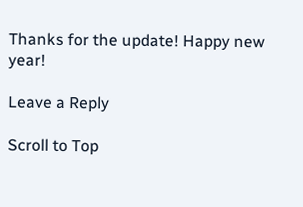Thanks for the update! Happy new year!

Leave a Reply

Scroll to Top